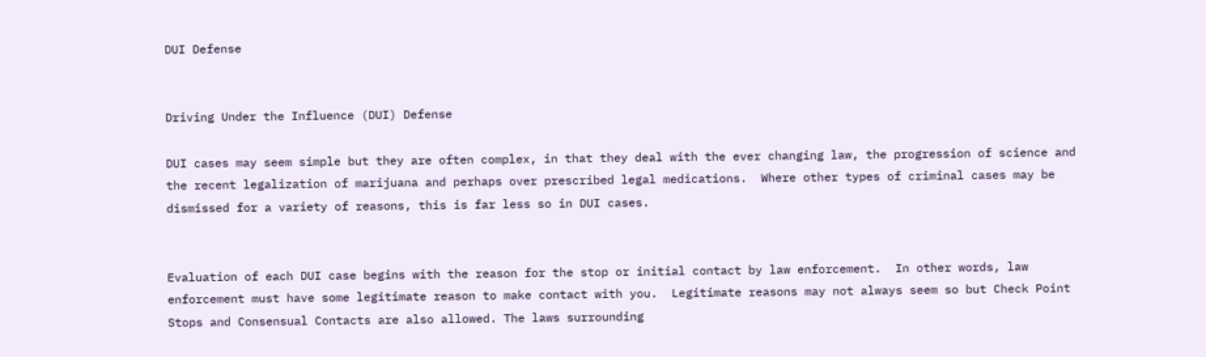DUI Defense


Driving Under the Influence (DUI) Defense

DUI cases may seem simple but they are often complex, in that they deal with the ever changing law, the progression of science and the recent legalization of marijuana and perhaps over prescribed legal medications.  Where other types of criminal cases may be dismissed for a variety of reasons, this is far less so in DUI cases.


Evaluation of each DUI case begins with the reason for the stop or initial contact by law enforcement.  In other words, law enforcement must have some legitimate reason to make contact with you.  Legitimate reasons may not always seem so but Check Point Stops and Consensual Contacts are also allowed. The laws surrounding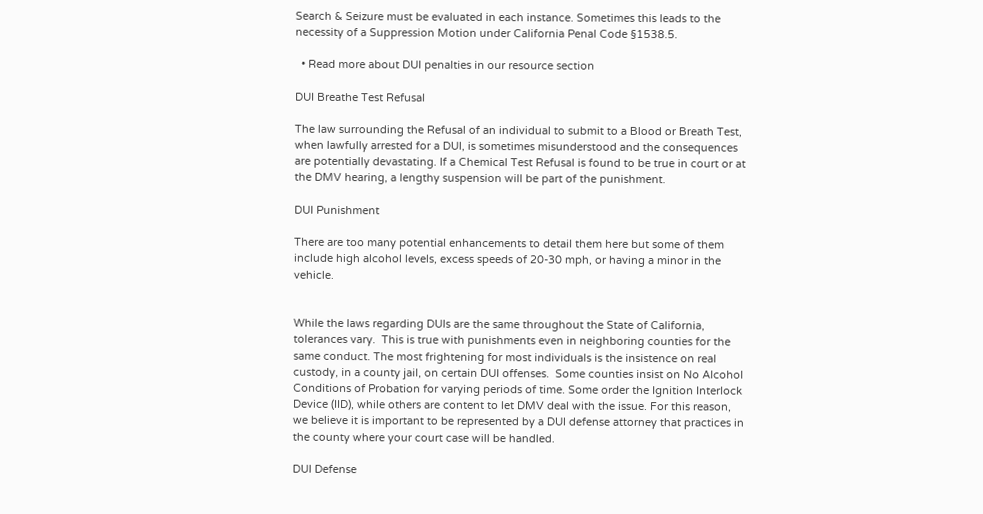Search & Seizure must be evaluated in each instance. Sometimes this leads to the necessity of a Suppression Motion under California Penal Code §1538.5.

  • Read more about DUI penalties in our resource section

DUI Breathe Test Refusal

The law surrounding the Refusal of an individual to submit to a Blood or Breath Test, when lawfully arrested for a DUI, is sometimes misunderstood and the consequences are potentially devastating. If a Chemical Test Refusal is found to be true in court or at the DMV hearing, a lengthy suspension will be part of the punishment.

DUI Punishment

There are too many potential enhancements to detail them here but some of them include high alcohol levels, excess speeds of 20-30 mph, or having a minor in the vehicle.


While the laws regarding DUIs are the same throughout the State of California, tolerances vary.  This is true with punishments even in neighboring counties for the same conduct. The most frightening for most individuals is the insistence on real custody, in a county jail, on certain DUI offenses.  Some counties insist on No Alcohol Conditions of Probation for varying periods of time. Some order the Ignition Interlock Device (IID), while others are content to let DMV deal with the issue. For this reason, we believe it is important to be represented by a DUI defense attorney that practices in the county where your court case will be handled.

DUI Defense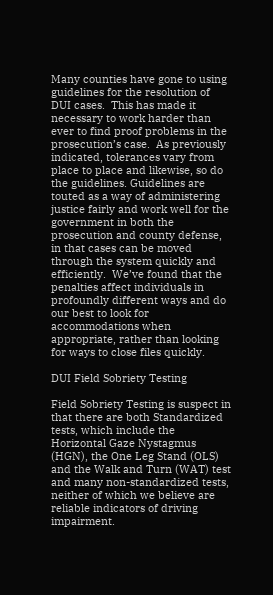Many counties have gone to using guidelines for the resolution of DUI cases.  This has made it necessary to work harder than ever to find proof problems in the prosecution’s case.  As previously indicated, tolerances vary from place to place and likewise, so do the guidelines. Guidelines are touted as a way of administering justice fairly and work well for the government in both the prosecution and county defense, in that cases can be moved through the system quickly and efficiently.  We’ve found that the penalties affect individuals in profoundly different ways and do our best to look for accommodations when appropriate, rather than looking for ways to close files quickly.

DUI Field Sobriety Testing

Field Sobriety Testing is suspect in that there are both Standardized tests, which include the Horizontal Gaze Nystagmus (HGN), the One Leg Stand (OLS) and the Walk and Turn (WAT) test and many non-standardized tests, neither of which we believe are reliable indicators of driving impairment.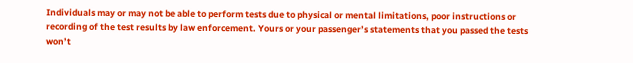Individuals may or may not be able to perform tests due to physical or mental limitations, poor instructions or recording of the test results by law enforcement. Yours or your passenger’s statements that you passed the tests won’t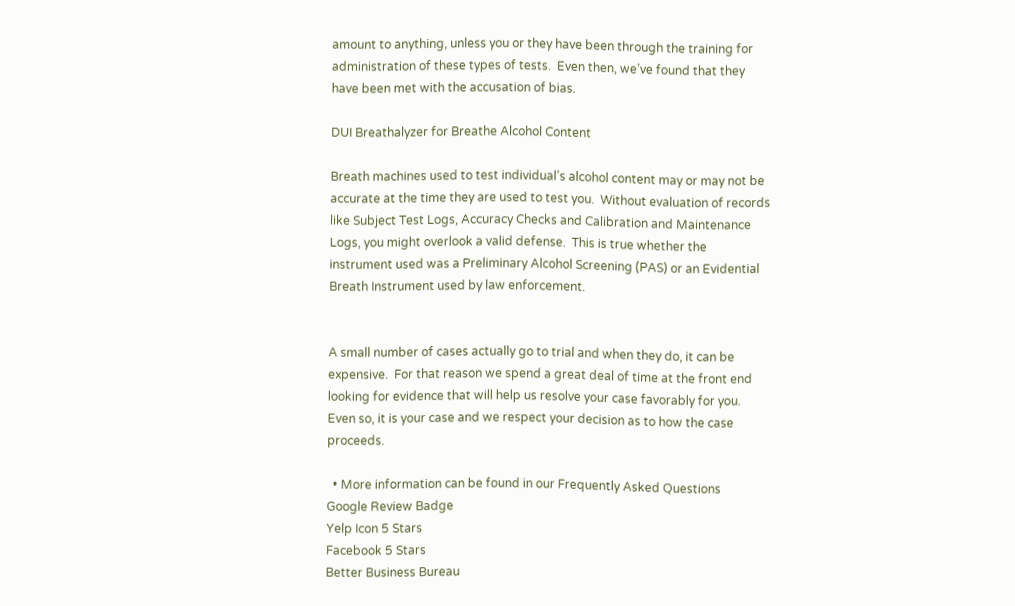amount to anything, unless you or they have been through the training for administration of these types of tests.  Even then, we’ve found that they have been met with the accusation of bias.

DUI Breathalyzer for Breathe Alcohol Content

Breath machines used to test individual’s alcohol content may or may not be accurate at the time they are used to test you.  Without evaluation of records like Subject Test Logs, Accuracy Checks and Calibration and Maintenance Logs, you might overlook a valid defense.  This is true whether the instrument used was a Preliminary Alcohol Screening (PAS) or an Evidential Breath Instrument used by law enforcement.


A small number of cases actually go to trial and when they do, it can be expensive.  For that reason we spend a great deal of time at the front end looking for evidence that will help us resolve your case favorably for you.  Even so, it is your case and we respect your decision as to how the case proceeds.

  • More information can be found in our Frequently Asked Questions
Google Review Badge
Yelp Icon 5 Stars
Facebook 5 Stars
Better Business Bureau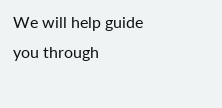We will help guide you through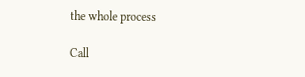the whole process

Call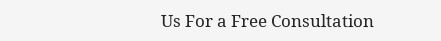Us For a Free Consultation